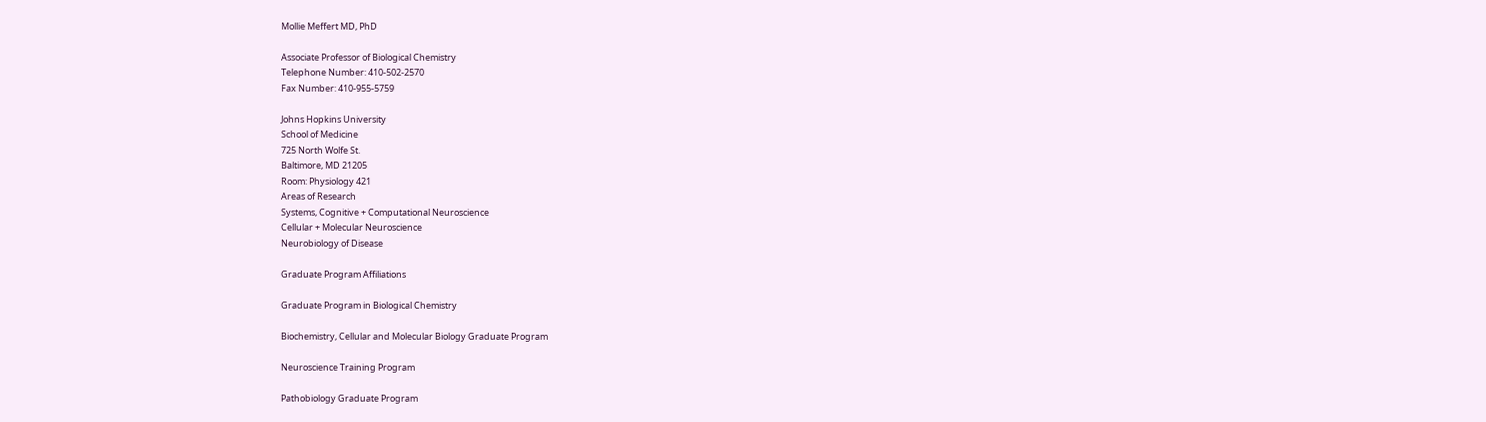Mollie Meffert MD, PhD

Associate Professor of Biological Chemistry
Telephone Number: 410-502-2570
Fax Number: 410-955-5759

Johns Hopkins University
School of Medicine
725 North Wolfe St.
Baltimore, MD 21205
Room: Physiology 421
Areas of Research
Systems, Cognitive + Computational Neuroscience
Cellular + Molecular Neuroscience
Neurobiology of Disease

Graduate Program Affiliations

Graduate Program in Biological Chemistry

Biochemistry, Cellular and Molecular Biology Graduate Program

Neuroscience Training Program

Pathobiology Graduate Program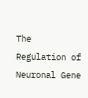The Regulation of Neuronal Gene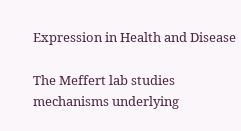Expression in Health and Disease

The Meffert lab studies mechanisms underlying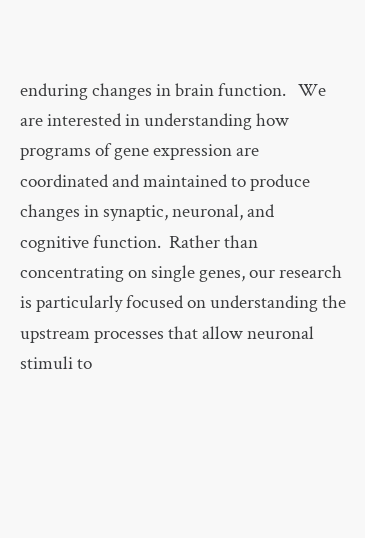enduring changes in brain function.   We are interested in understanding how programs of gene expression are coordinated and maintained to produce changes in synaptic, neuronal, and cognitive function.  Rather than concentrating on single genes, our research is particularly focused on understanding the upstream processes that allow neuronal stimuli to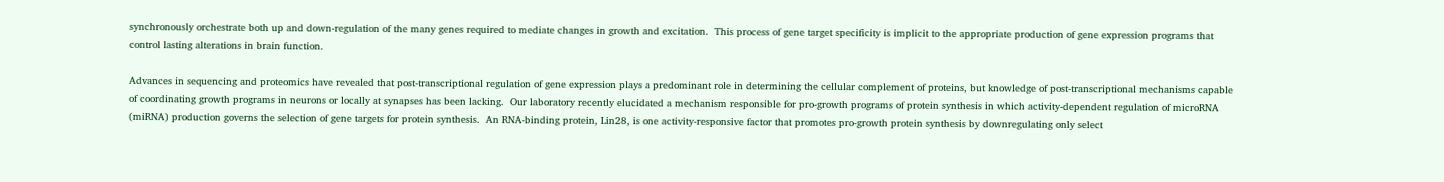synchronously orchestrate both up and down-regulation of the many genes required to mediate changes in growth and excitation.  This process of gene target specificity is implicit to the appropriate production of gene expression programs that control lasting alterations in brain function.

Advances in sequencing and proteomics have revealed that post-transcriptional regulation of gene expression plays a predominant role in determining the cellular complement of proteins, but knowledge of post-transcriptional mechanisms capable of coordinating growth programs in neurons or locally at synapses has been lacking.  Our laboratory recently elucidated a mechanism responsible for pro-growth programs of protein synthesis in which activity-dependent regulation of microRNA (miRNA) production governs the selection of gene targets for protein synthesis.  An RNA-binding protein, Lin28, is one activity-responsive factor that promotes pro-growth protein synthesis by downregulating only select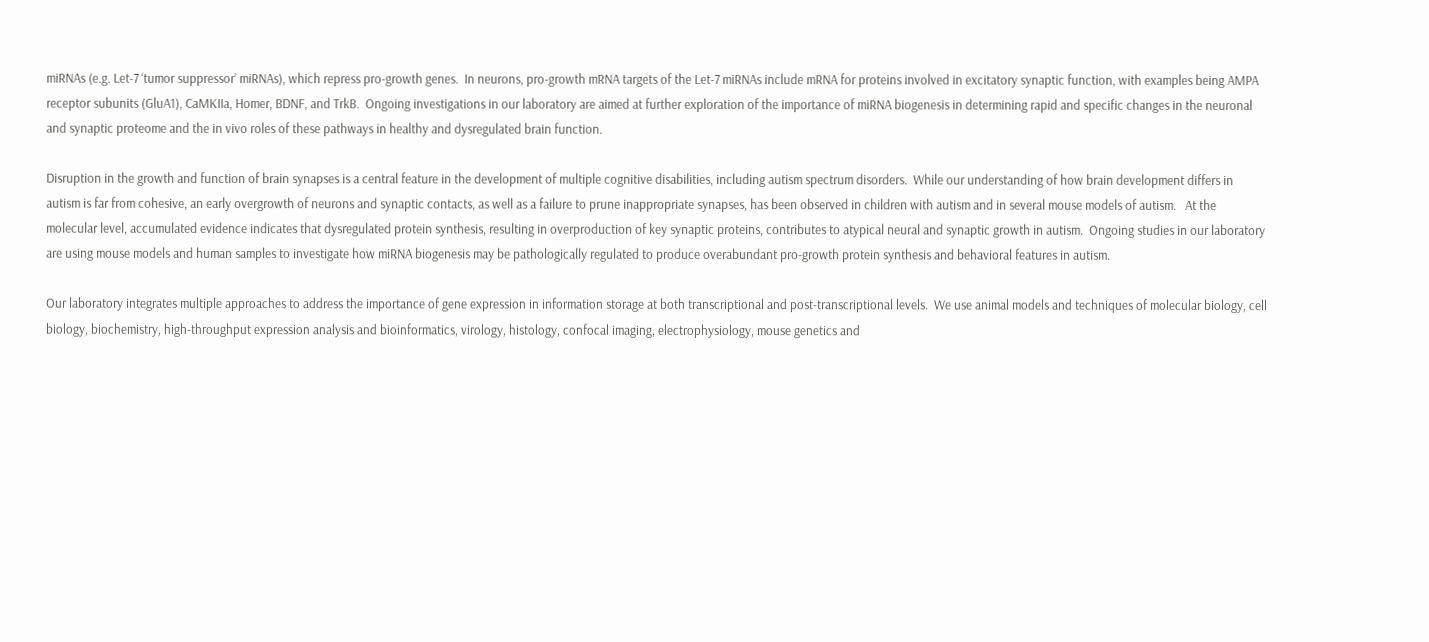miRNAs (e.g. Let-7 ‘tumor suppressor’ miRNAs), which repress pro-growth genes.  In neurons, pro-growth mRNA targets of the Let-7 miRNAs include mRNA for proteins involved in excitatory synaptic function, with examples being AMPA receptor subunits (GluA1), CaMKIIa, Homer, BDNF, and TrkB.  Ongoing investigations in our laboratory are aimed at further exploration of the importance of miRNA biogenesis in determining rapid and specific changes in the neuronal and synaptic proteome and the in vivo roles of these pathways in healthy and dysregulated brain function.

Disruption in the growth and function of brain synapses is a central feature in the development of multiple cognitive disabilities, including autism spectrum disorders.  While our understanding of how brain development differs in autism is far from cohesive, an early overgrowth of neurons and synaptic contacts, as well as a failure to prune inappropriate synapses, has been observed in children with autism and in several mouse models of autism.   At the molecular level, accumulated evidence indicates that dysregulated protein synthesis, resulting in overproduction of key synaptic proteins, contributes to atypical neural and synaptic growth in autism.  Ongoing studies in our laboratory are using mouse models and human samples to investigate how miRNA biogenesis may be pathologically regulated to produce overabundant pro-growth protein synthesis and behavioral features in autism.

Our laboratory integrates multiple approaches to address the importance of gene expression in information storage at both transcriptional and post-transcriptional levels.  We use animal models and techniques of molecular biology, cell biology, biochemistry, high-throughput expression analysis and bioinformatics, virology, histology, confocal imaging, electrophysiology, mouse genetics and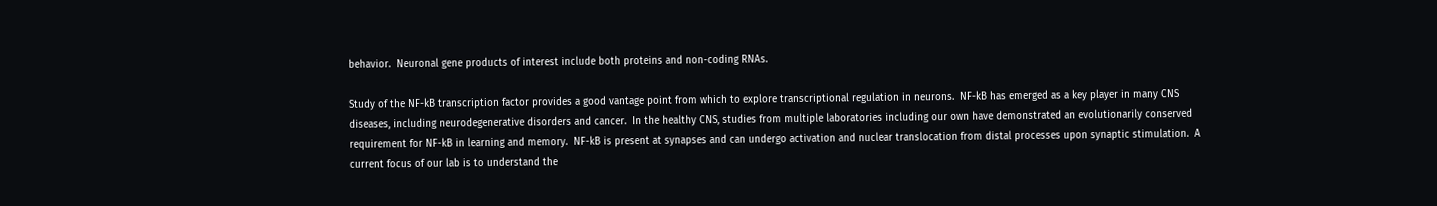behavior.  Neuronal gene products of interest include both proteins and non-coding RNAs.

Study of the NF-kB transcription factor provides a good vantage point from which to explore transcriptional regulation in neurons.  NF-kB has emerged as a key player in many CNS diseases, including neurodegenerative disorders and cancer.  In the healthy CNS, studies from multiple laboratories including our own have demonstrated an evolutionarily conserved requirement for NF-kB in learning and memory.  NF-kB is present at synapses and can undergo activation and nuclear translocation from distal processes upon synaptic stimulation.  A current focus of our lab is to understand the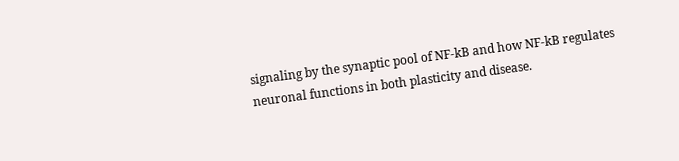signaling by the synaptic pool of NF-kB and how NF-kB regulates neuronal functions in both plasticity and disease.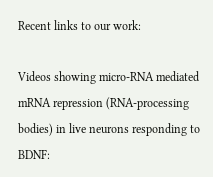Recent links to our work:

Videos showing micro-RNA mediated mRNA repression (RNA-processing bodies) in live neurons responding to BDNF: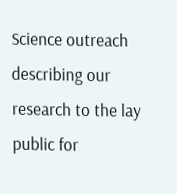Science outreach describing our research to the lay public for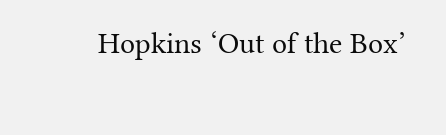Hopkins ‘Out of the Box’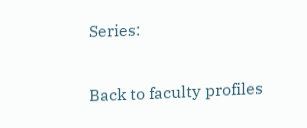Series:

Back to faculty profiles